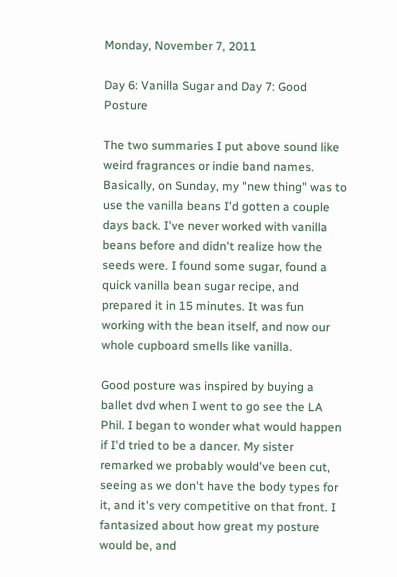Monday, November 7, 2011

Day 6: Vanilla Sugar and Day 7: Good Posture

The two summaries I put above sound like weird fragrances or indie band names. Basically, on Sunday, my "new thing" was to use the vanilla beans I'd gotten a couple days back. I've never worked with vanilla beans before and didn't realize how the seeds were. I found some sugar, found a quick vanilla bean sugar recipe, and prepared it in 15 minutes. It was fun working with the bean itself, and now our whole cupboard smells like vanilla.

Good posture was inspired by buying a ballet dvd when I went to go see the LA Phil. I began to wonder what would happen if I'd tried to be a dancer. My sister remarked we probably would've been cut, seeing as we don't have the body types for it, and it's very competitive on that front. I fantasized about how great my posture would be, and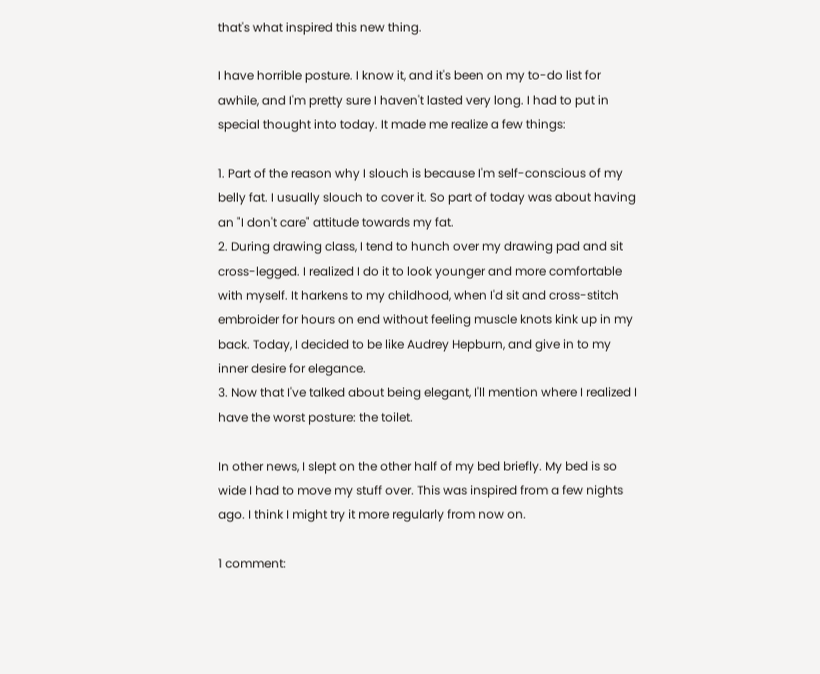that's what inspired this new thing.

I have horrible posture. I know it, and it's been on my to-do list for awhile, and I'm pretty sure I haven't lasted very long. I had to put in special thought into today. It made me realize a few things:

1. Part of the reason why I slouch is because I'm self-conscious of my belly fat. I usually slouch to cover it. So part of today was about having an "I don't care" attitude towards my fat.
2. During drawing class, I tend to hunch over my drawing pad and sit cross-legged. I realized I do it to look younger and more comfortable with myself. It harkens to my childhood, when I'd sit and cross-stitch embroider for hours on end without feeling muscle knots kink up in my back. Today, I decided to be like Audrey Hepburn, and give in to my inner desire for elegance.
3. Now that I've talked about being elegant, I'll mention where I realized I have the worst posture: the toilet.

In other news, I slept on the other half of my bed briefly. My bed is so wide I had to move my stuff over. This was inspired from a few nights ago. I think I might try it more regularly from now on.

1 comment: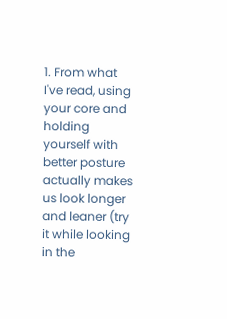1. From what I've read, using your core and holding yourself with better posture actually makes us look longer and leaner (try it while looking in the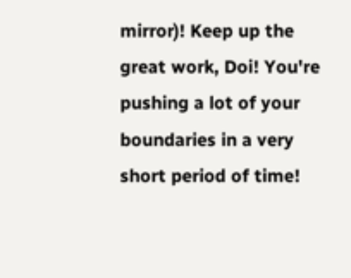mirror)! Keep up the great work, Doi! You're pushing a lot of your boundaries in a very short period of time!